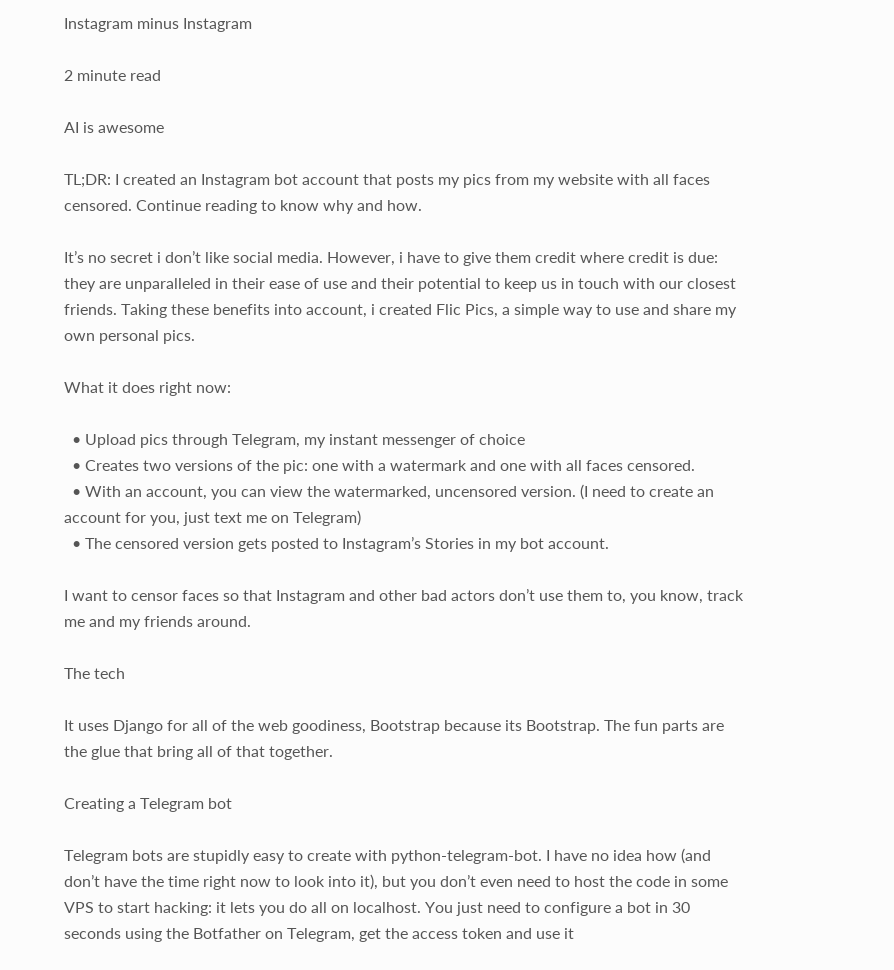Instagram minus Instagram

2 minute read

AI is awesome

TL;DR: I created an Instagram bot account that posts my pics from my website with all faces censored. Continue reading to know why and how.

It’s no secret i don’t like social media. However, i have to give them credit where credit is due: they are unparalleled in their ease of use and their potential to keep us in touch with our closest friends. Taking these benefits into account, i created Flic Pics, a simple way to use and share my own personal pics.

What it does right now:

  • Upload pics through Telegram, my instant messenger of choice
  • Creates two versions of the pic: one with a watermark and one with all faces censored.
  • With an account, you can view the watermarked, uncensored version. (I need to create an account for you, just text me on Telegram)
  • The censored version gets posted to Instagram’s Stories in my bot account.

I want to censor faces so that Instagram and other bad actors don’t use them to, you know, track me and my friends around.

The tech

It uses Django for all of the web goodiness, Bootstrap because its Bootstrap. The fun parts are the glue that bring all of that together.

Creating a Telegram bot

Telegram bots are stupidly easy to create with python-telegram-bot. I have no idea how (and don’t have the time right now to look into it), but you don’t even need to host the code in some VPS to start hacking: it lets you do all on localhost. You just need to configure a bot in 30 seconds using the Botfather on Telegram, get the access token and use it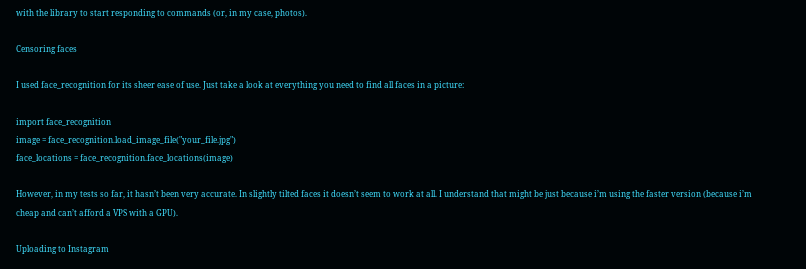with the library to start responding to commands (or, in my case, photos).

Censoring faces

I used face_recognition for its sheer ease of use. Just take a look at everything you need to find all faces in a picture:

import face_recognition
image = face_recognition.load_image_file("your_file.jpg")
face_locations = face_recognition.face_locations(image)

However, in my tests so far, it hasn’t been very accurate. In slightly tilted faces it doesn’t seem to work at all. I understand that might be just because i’m using the faster version (because i’m cheap and can’t afford a VPS with a GPU).

Uploading to Instagram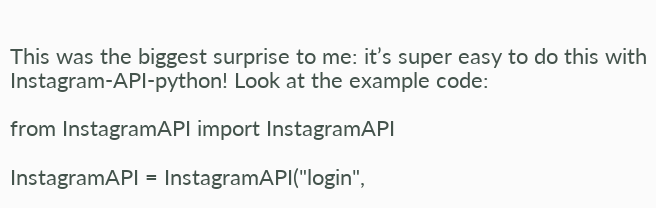This was the biggest surprise to me: it’s super easy to do this with Instagram-API-python! Look at the example code:

from InstagramAPI import InstagramAPI

InstagramAPI = InstagramAPI("login",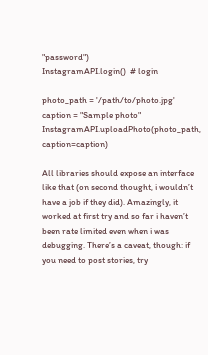"password")
InstagramAPI.login()  # login

photo_path = '/path/to/photo.jpg'
caption = "Sample photo"
InstagramAPI.uploadPhoto(photo_path, caption=caption)

All libraries should expose an interface like that (on second thought, i wouldn’t have a job if they did). Amazingly, it worked at first try and so far i haven’t been rate limited even when i was debugging. There’s a caveat, though: if you need to post stories, try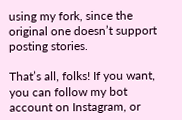using my fork, since the original one doesn’t support posting stories.

That’s all, folks! If you want, you can follow my bot account on Instagram, or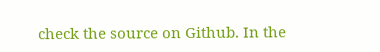check the source on Github. In the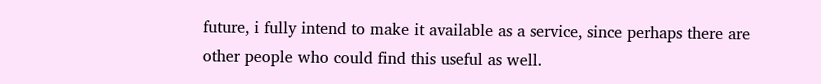future, i fully intend to make it available as a service, since perhaps there are other people who could find this useful as well.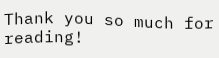Thank you so much for reading!